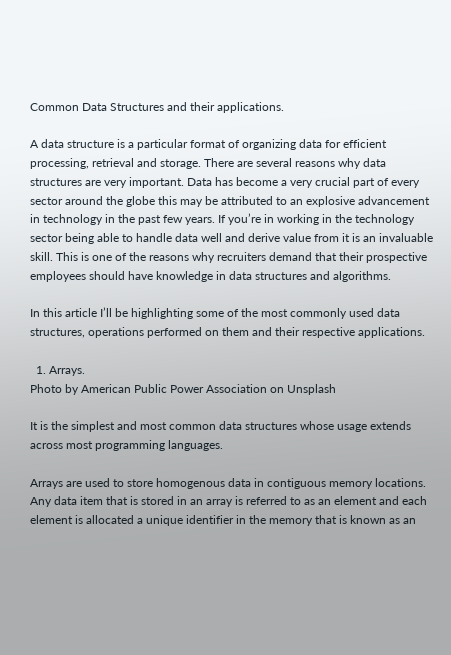Common Data Structures and their applications.

A data structure is a particular format of organizing data for efficient processing, retrieval and storage. There are several reasons why data structures are very important. Data has become a very crucial part of every sector around the globe this may be attributed to an explosive advancement in technology in the past few years. If you’re in working in the technology sector being able to handle data well and derive value from it is an invaluable skill. This is one of the reasons why recruiters demand that their prospective employees should have knowledge in data structures and algorithms.

In this article I’ll be highlighting some of the most commonly used data structures, operations performed on them and their respective applications.

  1. Arrays.
Photo by American Public Power Association on Unsplash

It is the simplest and most common data structures whose usage extends across most programming languages.

Arrays are used to store homogenous data in contiguous memory locations. Any data item that is stored in an array is referred to as an element and each element is allocated a unique identifier in the memory that is known as an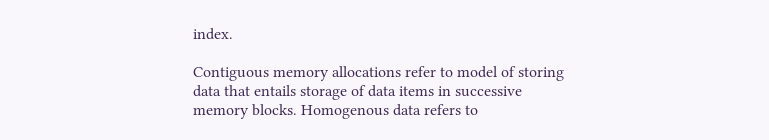index.

Contiguous memory allocations refer to model of storing data that entails storage of data items in successive memory blocks. Homogenous data refers to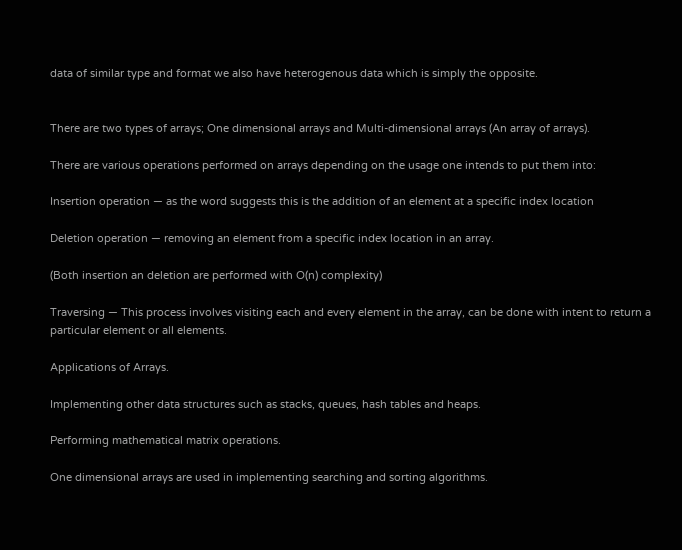data of similar type and format we also have heterogenous data which is simply the opposite.


There are two types of arrays; One dimensional arrays and Multi-dimensional arrays (An array of arrays).

There are various operations performed on arrays depending on the usage one intends to put them into:

Insertion operation — as the word suggests this is the addition of an element at a specific index location

Deletion operation — removing an element from a specific index location in an array.

(Both insertion an deletion are performed with O(n) complexity)

Traversing — This process involves visiting each and every element in the array, can be done with intent to return a particular element or all elements.

Applications of Arrays.

Implementing other data structures such as stacks, queues, hash tables and heaps.

Performing mathematical matrix operations.

One dimensional arrays are used in implementing searching and sorting algorithms.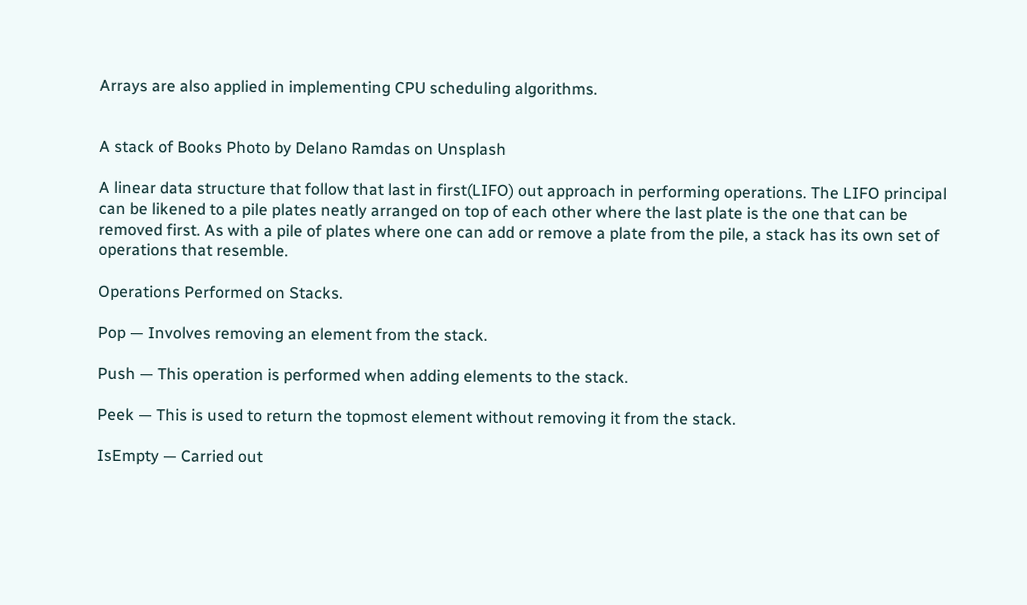Arrays are also applied in implementing CPU scheduling algorithms.


A stack of Books Photo by Delano Ramdas on Unsplash

A linear data structure that follow that last in first(LIFO) out approach in performing operations. The LIFO principal can be likened to a pile plates neatly arranged on top of each other where the last plate is the one that can be removed first. As with a pile of plates where one can add or remove a plate from the pile, a stack has its own set of operations that resemble.

Operations Performed on Stacks.

Pop — Involves removing an element from the stack.

Push — This operation is performed when adding elements to the stack.

Peek — This is used to return the topmost element without removing it from the stack.

IsEmpty — Carried out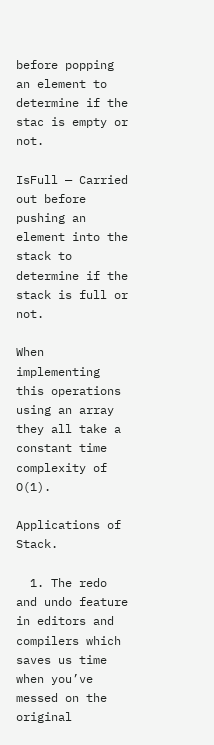before popping an element to determine if the stac is empty or not.

IsFull — Carried out before pushing an element into the stack to determine if the stack is full or not.

When implementing this operations using an array they all take a constant time complexity of O(1).

Applications of Stack.

  1. The redo and undo feature in editors and compilers which saves us time when you’ve messed on the original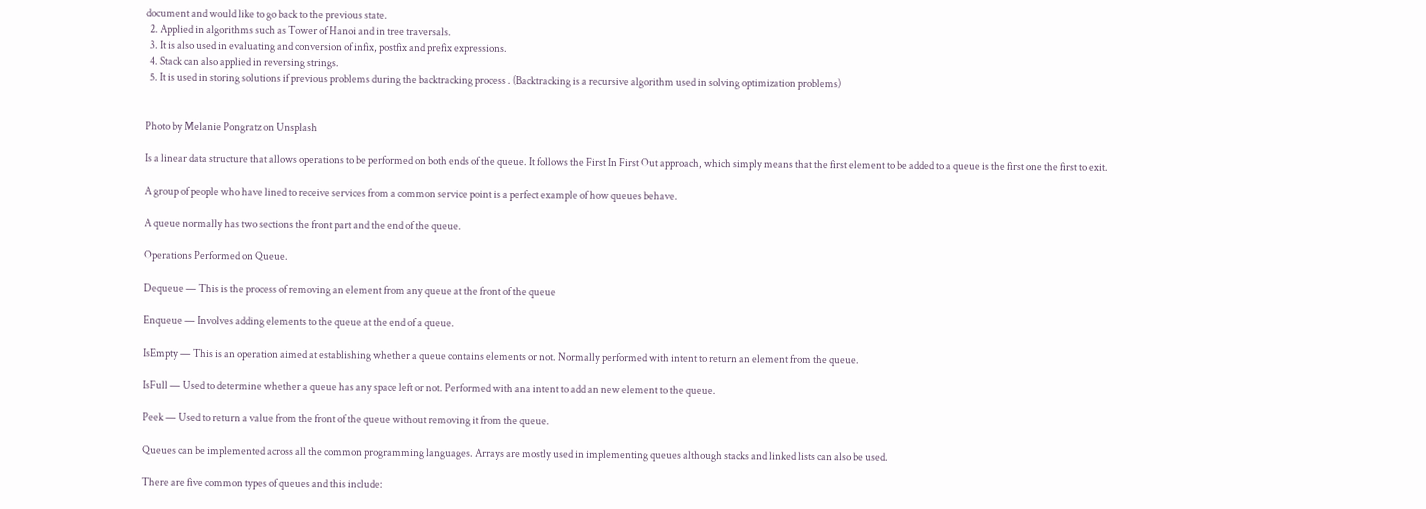document and would like to go back to the previous state.
  2. Applied in algorithms such as Tower of Hanoi and in tree traversals.
  3. It is also used in evaluating and conversion of infix, postfix and prefix expressions.
  4. Stack can also applied in reversing strings.
  5. It is used in storing solutions if previous problems during the backtracking process . (Backtracking is a recursive algorithm used in solving optimization problems)


Photo by Melanie Pongratz on Unsplash

Is a linear data structure that allows operations to be performed on both ends of the queue. It follows the First In First Out approach, which simply means that the first element to be added to a queue is the first one the first to exit.

A group of people who have lined to receive services from a common service point is a perfect example of how queues behave.

A queue normally has two sections the front part and the end of the queue.

Operations Performed on Queue.

Dequeue — This is the process of removing an element from any queue at the front of the queue

Enqueue — Involves adding elements to the queue at the end of a queue.

IsEmpty — This is an operation aimed at establishing whether a queue contains elements or not. Normally performed with intent to return an element from the queue.

IsFull — Used to determine whether a queue has any space left or not. Performed with ana intent to add an new element to the queue.

Peek — Used to return a value from the front of the queue without removing it from the queue.

Queues can be implemented across all the common programming languages. Arrays are mostly used in implementing queues although stacks and linked lists can also be used.

There are five common types of queues and this include: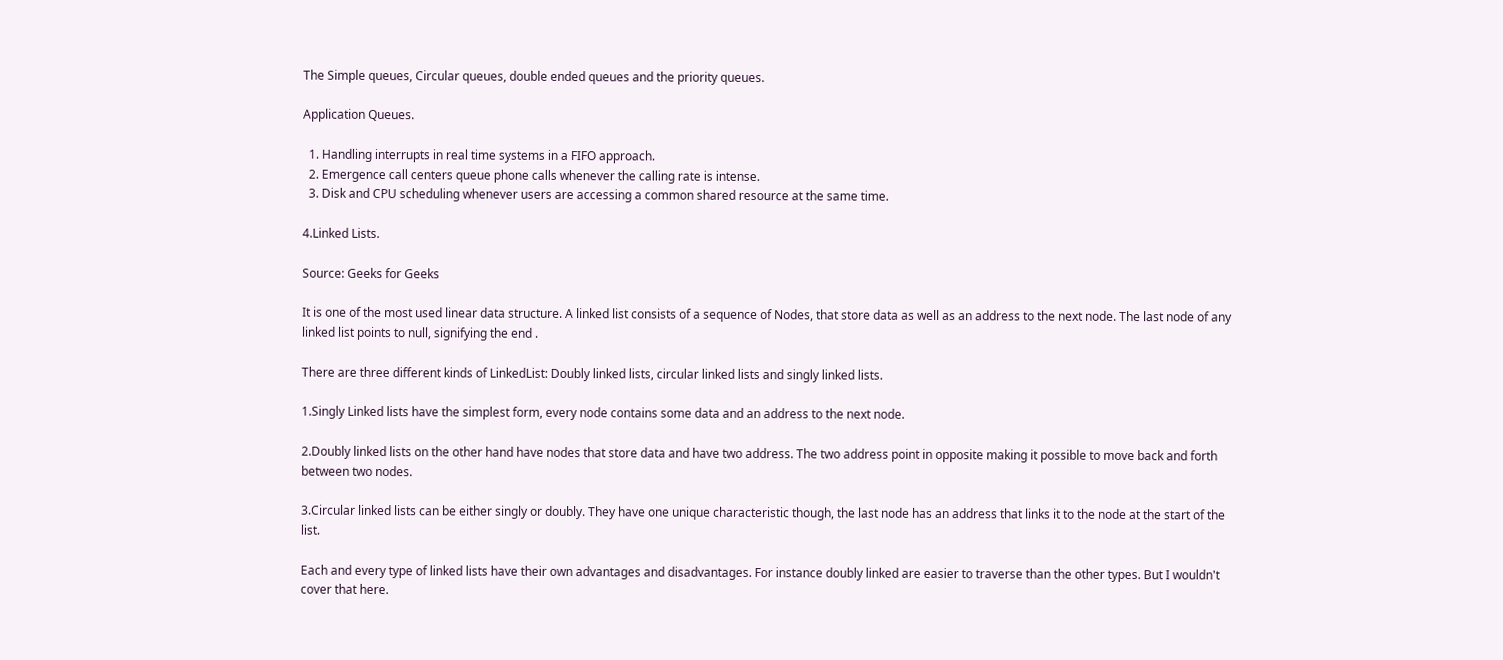The Simple queues, Circular queues, double ended queues and the priority queues.

Application Queues.

  1. Handling interrupts in real time systems in a FIFO approach.
  2. Emergence call centers queue phone calls whenever the calling rate is intense.
  3. Disk and CPU scheduling whenever users are accessing a common shared resource at the same time.

4.Linked Lists.

Source: Geeks for Geeks

It is one of the most used linear data structure. A linked list consists of a sequence of Nodes, that store data as well as an address to the next node. The last node of any linked list points to null, signifying the end .

There are three different kinds of LinkedList: Doubly linked lists, circular linked lists and singly linked lists.

1.Singly Linked lists have the simplest form, every node contains some data and an address to the next node.

2.Doubly linked lists on the other hand have nodes that store data and have two address. The two address point in opposite making it possible to move back and forth between two nodes.

3.Circular linked lists can be either singly or doubly. They have one unique characteristic though, the last node has an address that links it to the node at the start of the list.

Each and every type of linked lists have their own advantages and disadvantages. For instance doubly linked are easier to traverse than the other types. But I wouldn't cover that here.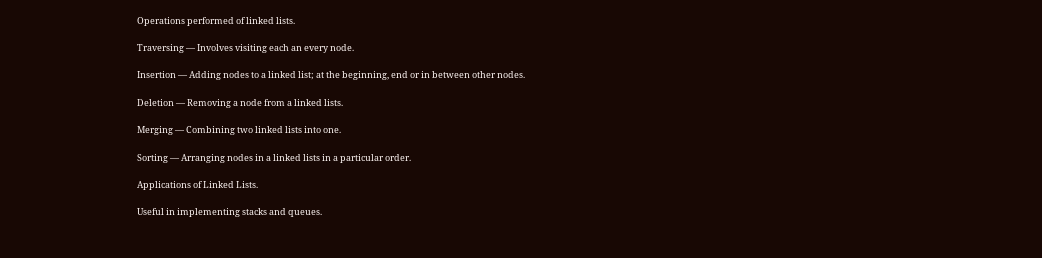Operations performed of linked lists.

Traversing — Involves visiting each an every node.

Insertion — Adding nodes to a linked list; at the beginning, end or in between other nodes.

Deletion — Removing a node from a linked lists.

Merging — Combining two linked lists into one.

Sorting — Arranging nodes in a linked lists in a particular order.

Applications of Linked Lists.

Useful in implementing stacks and queues.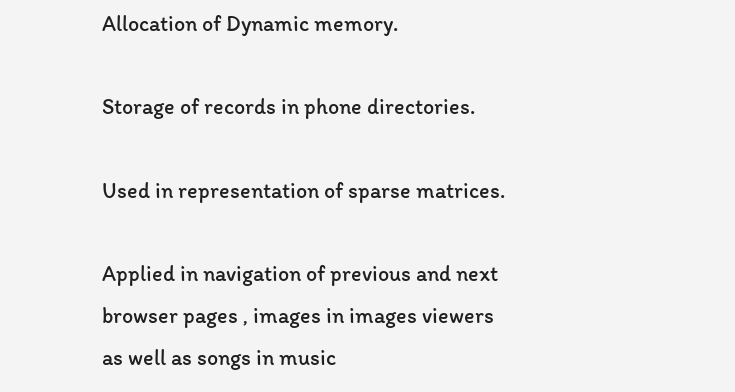Allocation of Dynamic memory.

Storage of records in phone directories.

Used in representation of sparse matrices.

Applied in navigation of previous and next browser pages , images in images viewers as well as songs in music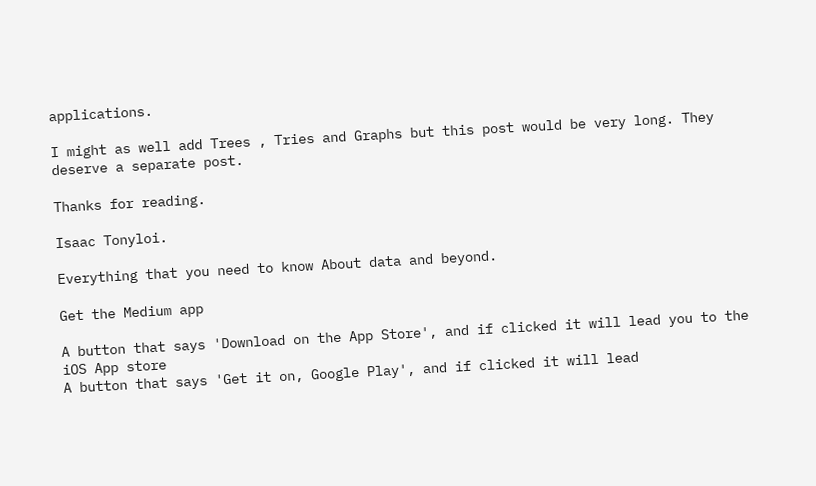applications.

I might as well add Trees , Tries and Graphs but this post would be very long. They deserve a separate post.

Thanks for reading.

Isaac Tonyloi.

Everything that you need to know About data and beyond.

Get the Medium app

A button that says 'Download on the App Store', and if clicked it will lead you to the iOS App store
A button that says 'Get it on, Google Play', and if clicked it will lead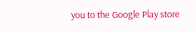you to the Google Play store